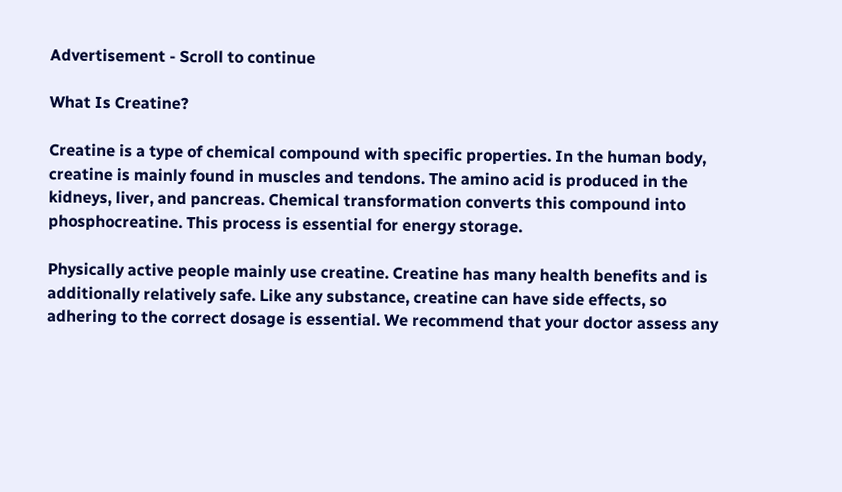Advertisement - Scroll to continue

What Is Creatine?

Creatine is a type of chemical compound with specific properties. In the human body, creatine is mainly found in muscles and tendons. The amino acid is produced in the kidneys, liver, and pancreas. Chemical transformation converts this compound into phosphocreatine. This process is essential for energy storage.

Physically active people mainly use creatine. Creatine has many health benefits and is additionally relatively safe. Like any substance, creatine can have side effects, so adhering to the correct dosage is essential. We recommend that your doctor assess any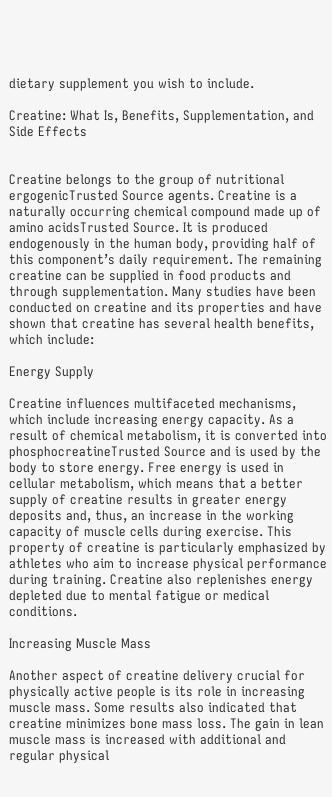dietary supplement you wish to include.

Creatine: What Is, Benefits, Supplementation, and Side Effects


Creatine belongs to the group of nutritional ergogenicTrusted Source agents. Creatine is a naturally occurring chemical compound made up of amino acidsTrusted Source. It is produced endogenously in the human body, providing half of this component’s daily requirement. The remaining creatine can be supplied in food products and through supplementation. Many studies have been conducted on creatine and its properties and have shown that creatine has several health benefits, which include:

Energy Supply

Creatine influences multifaceted mechanisms, which include increasing energy capacity. As a result of chemical metabolism, it is converted into phosphocreatineTrusted Source and is used by the body to store energy. Free energy is used in cellular metabolism, which means that a better supply of creatine results in greater energy deposits and, thus, an increase in the working capacity of muscle cells during exercise. This property of creatine is particularly emphasized by athletes who aim to increase physical performance during training. Creatine also replenishes energy depleted due to mental fatigue or medical conditions.

Increasing Muscle Mass

Another aspect of creatine delivery crucial for physically active people is its role in increasing muscle mass. Some results also indicated that creatine minimizes bone mass loss. The gain in lean muscle mass is increased with additional and regular physical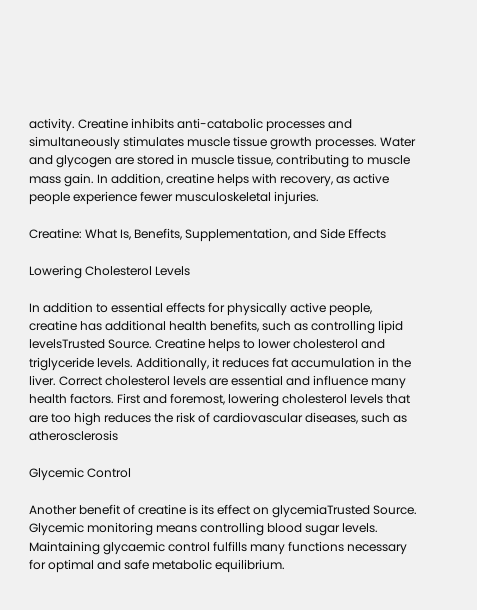activity. Creatine inhibits anti-catabolic processes and simultaneously stimulates muscle tissue growth processes. Water and glycogen are stored in muscle tissue, contributing to muscle mass gain. In addition, creatine helps with recovery, as active people experience fewer musculoskeletal injuries.

Creatine: What Is, Benefits, Supplementation, and Side Effects

Lowering Cholesterol Levels

In addition to essential effects for physically active people, creatine has additional health benefits, such as controlling lipid levelsTrusted Source. Creatine helps to lower cholesterol and triglyceride levels. Additionally, it reduces fat accumulation in the liver. Correct cholesterol levels are essential and influence many health factors. First and foremost, lowering cholesterol levels that are too high reduces the risk of cardiovascular diseases, such as atherosclerosis

Glycemic Control

Another benefit of creatine is its effect on glycemiaTrusted Source. Glycemic monitoring means controlling blood sugar levels. Maintaining glycaemic control fulfills many functions necessary for optimal and safe metabolic equilibrium.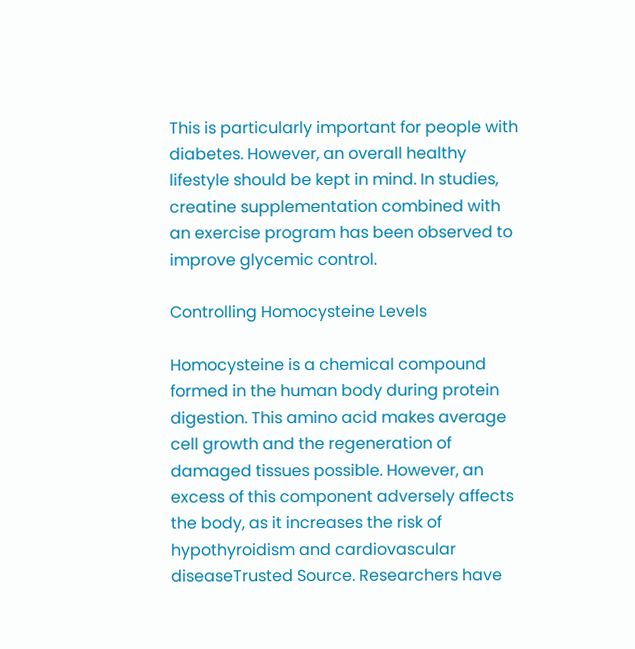This is particularly important for people with diabetes. However, an overall healthy lifestyle should be kept in mind. In studies, creatine supplementation combined with an exercise program has been observed to improve glycemic control.

Controlling Homocysteine Levels

Homocysteine is a chemical compound formed in the human body during protein digestion. This amino acid makes average cell growth and the regeneration of damaged tissues possible. However, an excess of this component adversely affects the body, as it increases the risk of hypothyroidism and cardiovascular diseaseTrusted Source. Researchers have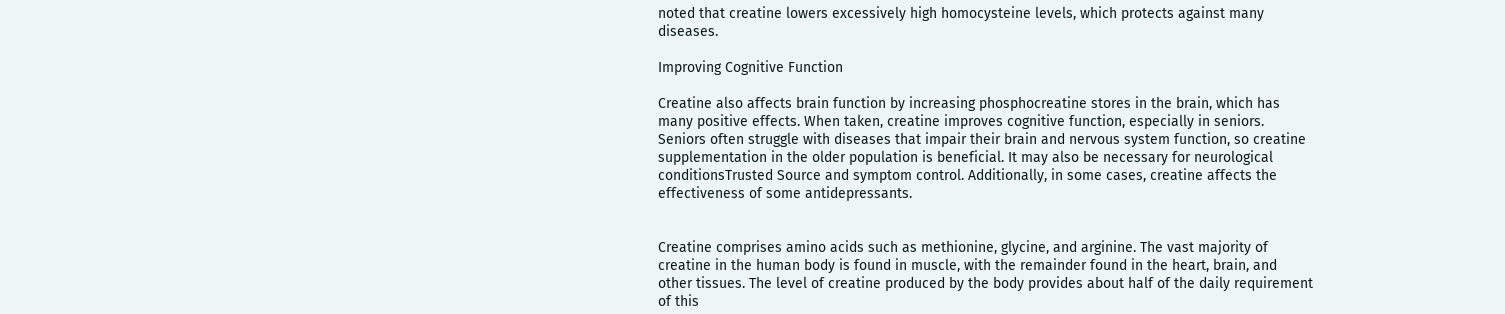noted that creatine lowers excessively high homocysteine levels, which protects against many diseases.

Improving Cognitive Function

Creatine also affects brain function by increasing phosphocreatine stores in the brain, which has many positive effects. When taken, creatine improves cognitive function, especially in seniors. Seniors often struggle with diseases that impair their brain and nervous system function, so creatine supplementation in the older population is beneficial. It may also be necessary for neurological conditionsTrusted Source and symptom control. Additionally, in some cases, creatine affects the effectiveness of some antidepressants.


Creatine comprises amino acids such as methionine, glycine, and arginine. The vast majority of creatine in the human body is found in muscle, with the remainder found in the heart, brain, and other tissues. The level of creatine produced by the body provides about half of the daily requirement of this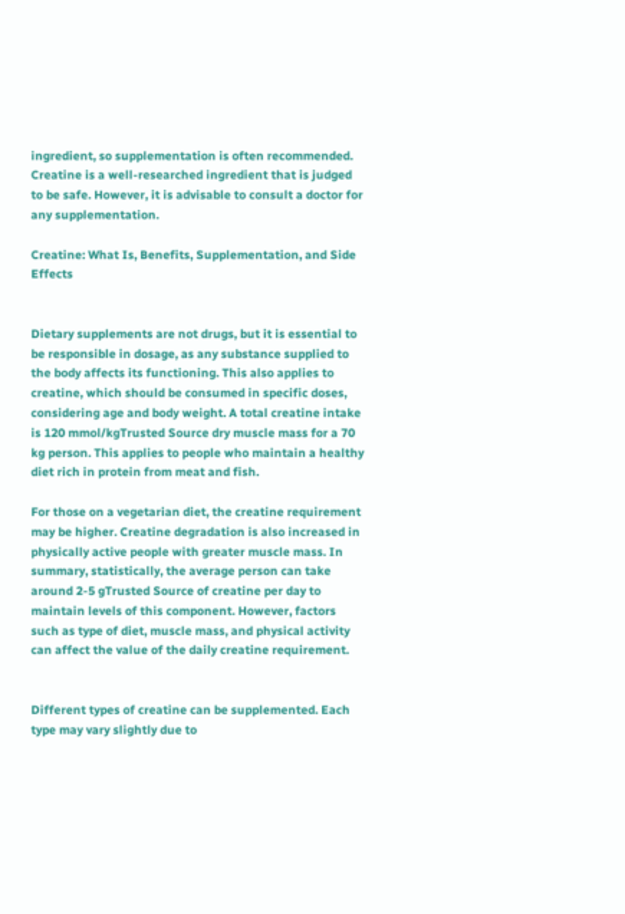ingredient, so supplementation is often recommended. Creatine is a well-researched ingredient that is judged to be safe. However, it is advisable to consult a doctor for any supplementation.

Creatine: What Is, Benefits, Supplementation, and Side Effects


Dietary supplements are not drugs, but it is essential to be responsible in dosage, as any substance supplied to the body affects its functioning. This also applies to creatine, which should be consumed in specific doses, considering age and body weight. A total creatine intake is 120 mmol/kgTrusted Source dry muscle mass for a 70 kg person. This applies to people who maintain a healthy diet rich in protein from meat and fish.

For those on a vegetarian diet, the creatine requirement may be higher. Creatine degradation is also increased in physically active people with greater muscle mass. In summary, statistically, the average person can take around 2-5 gTrusted Source of creatine per day to maintain levels of this component. However, factors such as type of diet, muscle mass, and physical activity can affect the value of the daily creatine requirement.


Different types of creatine can be supplemented. Each type may vary slightly due to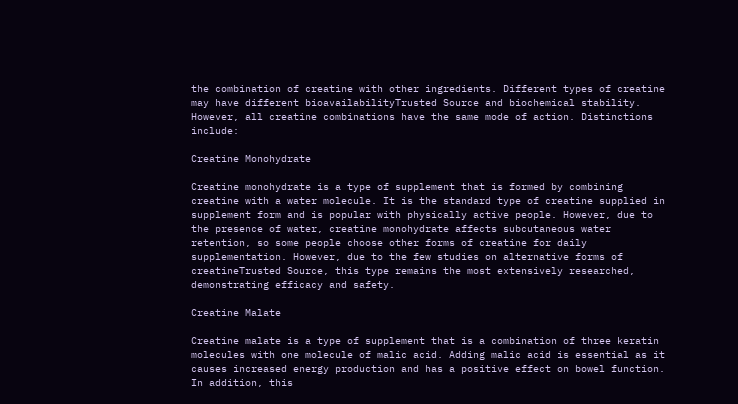the combination of creatine with other ingredients. Different types of creatine may have different bioavailabilityTrusted Source and biochemical stability. However, all creatine combinations have the same mode of action. Distinctions include:

Creatine Monohydrate

Creatine monohydrate is a type of supplement that is formed by combining creatine with a water molecule. It is the standard type of creatine supplied in supplement form and is popular with physically active people. However, due to the presence of water, creatine monohydrate affects subcutaneous water retention, so some people choose other forms of creatine for daily supplementation. However, due to the few studies on alternative forms of creatineTrusted Source, this type remains the most extensively researched, demonstrating efficacy and safety.

Creatine Malate

Creatine malate is a type of supplement that is a combination of three keratin molecules with one molecule of malic acid. Adding malic acid is essential as it causes increased energy production and has a positive effect on bowel function. In addition, this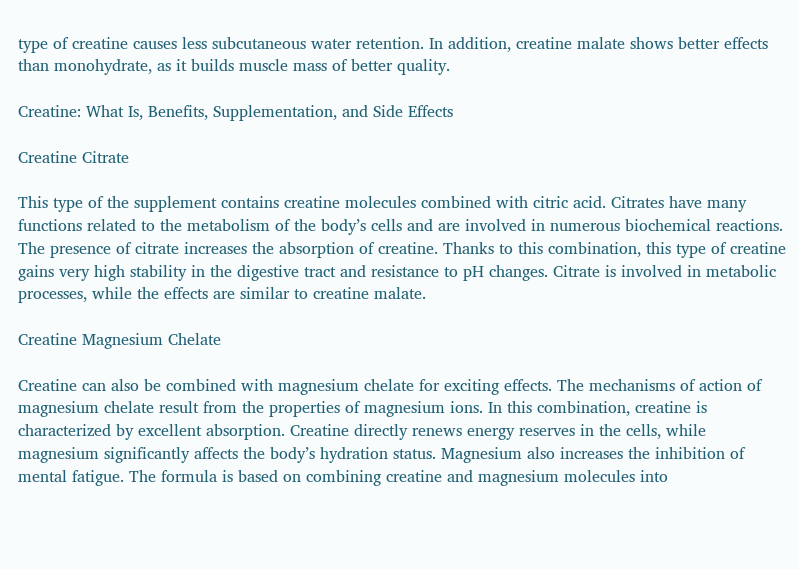type of creatine causes less subcutaneous water retention. In addition, creatine malate shows better effects than monohydrate, as it builds muscle mass of better quality.

Creatine: What Is, Benefits, Supplementation, and Side Effects

Creatine Citrate

This type of the supplement contains creatine molecules combined with citric acid. Citrates have many functions related to the metabolism of the body’s cells and are involved in numerous biochemical reactions. The presence of citrate increases the absorption of creatine. Thanks to this combination, this type of creatine gains very high stability in the digestive tract and resistance to pH changes. Citrate is involved in metabolic processes, while the effects are similar to creatine malate.

Creatine Magnesium Chelate

Creatine can also be combined with magnesium chelate for exciting effects. The mechanisms of action of magnesium chelate result from the properties of magnesium ions. In this combination, creatine is characterized by excellent absorption. Creatine directly renews energy reserves in the cells, while magnesium significantly affects the body’s hydration status. Magnesium also increases the inhibition of mental fatigue. The formula is based on combining creatine and magnesium molecules into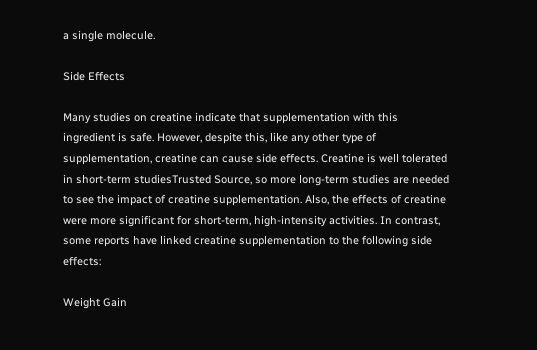a single molecule.

Side Effects

Many studies on creatine indicate that supplementation with this ingredient is safe. However, despite this, like any other type of supplementation, creatine can cause side effects. Creatine is well tolerated in short-term studiesTrusted Source, so more long-term studies are needed to see the impact of creatine supplementation. Also, the effects of creatine were more significant for short-term, high-intensity activities. In contrast, some reports have linked creatine supplementation to the following side effects:

Weight Gain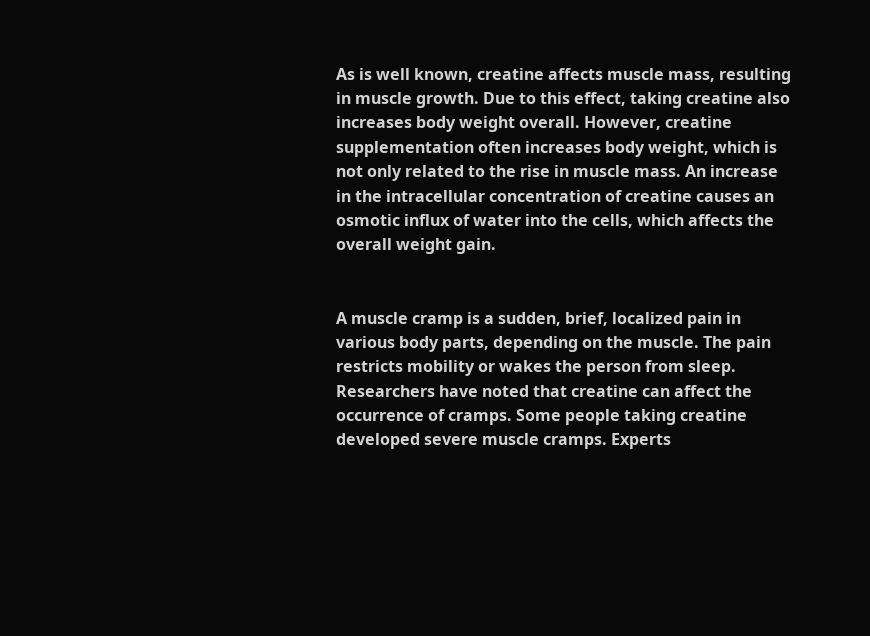As is well known, creatine affects muscle mass, resulting in muscle growth. Due to this effect, taking creatine also increases body weight overall. However, creatine supplementation often increases body weight, which is not only related to the rise in muscle mass. An increase in the intracellular concentration of creatine causes an osmotic influx of water into the cells, which affects the overall weight gain.


A muscle cramp is a sudden, brief, localized pain in various body parts, depending on the muscle. The pain restricts mobility or wakes the person from sleep. Researchers have noted that creatine can affect the occurrence of cramps. Some people taking creatine developed severe muscle cramps. Experts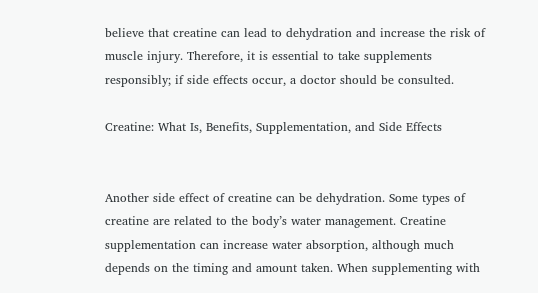believe that creatine can lead to dehydration and increase the risk of muscle injury. Therefore, it is essential to take supplements responsibly; if side effects occur, a doctor should be consulted.

Creatine: What Is, Benefits, Supplementation, and Side Effects


Another side effect of creatine can be dehydration. Some types of creatine are related to the body’s water management. Creatine supplementation can increase water absorption, although much depends on the timing and amount taken. When supplementing with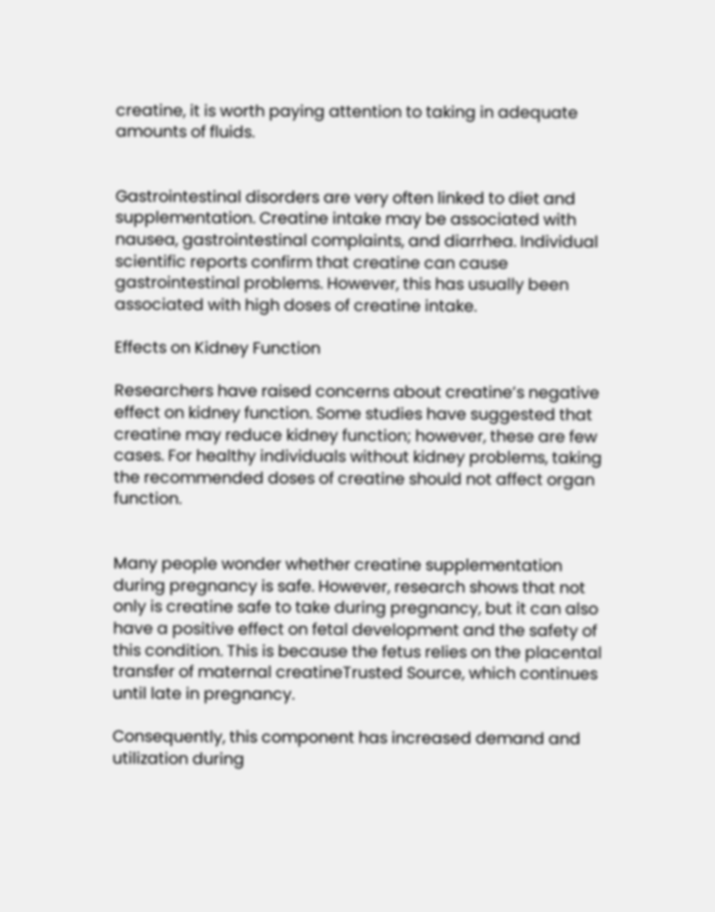creatine, it is worth paying attention to taking in adequate amounts of fluids.


Gastrointestinal disorders are very often linked to diet and supplementation. Creatine intake may be associated with nausea, gastrointestinal complaints, and diarrhea. Individual scientific reports confirm that creatine can cause gastrointestinal problems. However, this has usually been associated with high doses of creatine intake.

Effects on Kidney Function

Researchers have raised concerns about creatine’s negative effect on kidney function. Some studies have suggested that creatine may reduce kidney function; however, these are few cases. For healthy individuals without kidney problems, taking the recommended doses of creatine should not affect organ function.


Many people wonder whether creatine supplementation during pregnancy is safe. However, research shows that not only is creatine safe to take during pregnancy, but it can also have a positive effect on fetal development and the safety of this condition. This is because the fetus relies on the placental transfer of maternal creatineTrusted Source, which continues until late in pregnancy.

Consequently, this component has increased demand and utilization during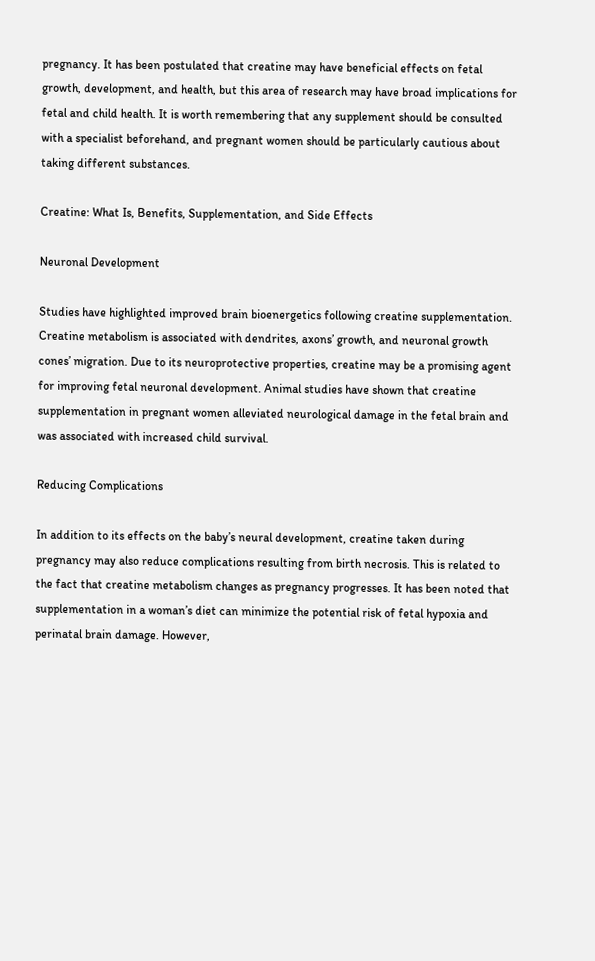pregnancy. It has been postulated that creatine may have beneficial effects on fetal growth, development, and health, but this area of research may have broad implications for fetal and child health. It is worth remembering that any supplement should be consulted with a specialist beforehand, and pregnant women should be particularly cautious about taking different substances.

Creatine: What Is, Benefits, Supplementation, and Side Effects

Neuronal Development

Studies have highlighted improved brain bioenergetics following creatine supplementation. Creatine metabolism is associated with dendrites, axons’ growth, and neuronal growth cones’ migration. Due to its neuroprotective properties, creatine may be a promising agent for improving fetal neuronal development. Animal studies have shown that creatine supplementation in pregnant women alleviated neurological damage in the fetal brain and was associated with increased child survival.

Reducing Complications

In addition to its effects on the baby’s neural development, creatine taken during pregnancy may also reduce complications resulting from birth necrosis. This is related to the fact that creatine metabolism changes as pregnancy progresses. It has been noted that supplementation in a woman’s diet can minimize the potential risk of fetal hypoxia and perinatal brain damage. However,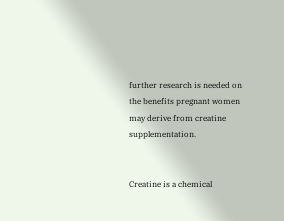further research is needed on the benefits pregnant women may derive from creatine supplementation.


Creatine is a chemical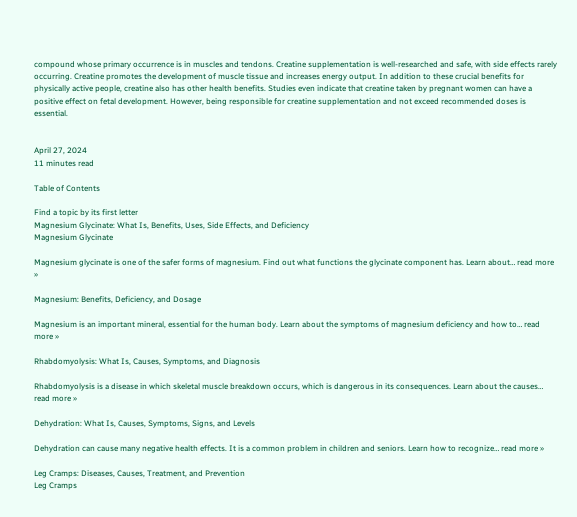compound whose primary occurrence is in muscles and tendons. Creatine supplementation is well-researched and safe, with side effects rarely occurring. Creatine promotes the development of muscle tissue and increases energy output. In addition to these crucial benefits for physically active people, creatine also has other health benefits. Studies even indicate that creatine taken by pregnant women can have a positive effect on fetal development. However, being responsible for creatine supplementation and not exceed recommended doses is essential.


April 27, 2024
11 minutes read

Table of Contents

Find a topic by its first letter
Magnesium Glycinate: What Is, Benefits, Uses, Side Effects, and Deficiency
Magnesium Glycinate

Magnesium glycinate is one of the safer forms of magnesium. Find out what functions the glycinate component has. Learn about… read more »

Magnesium: Benefits, Deficiency, and Dosage

Magnesium is an important mineral, essential for the human body. Learn about the symptoms of magnesium deficiency and how to… read more »

Rhabdomyolysis: What Is, Causes, Symptoms, and Diagnosis

Rhabdomyolysis is a disease in which skeletal muscle breakdown occurs, which is dangerous in its consequences. Learn about the causes… read more »

Dehydration: What Is, Causes, Symptoms, Signs, and Levels

Dehydration can cause many negative health effects. It is a common problem in children and seniors. Learn how to recognize… read more »

Leg Cramps: Diseases, Causes, Treatment, and Prevention
Leg Cramps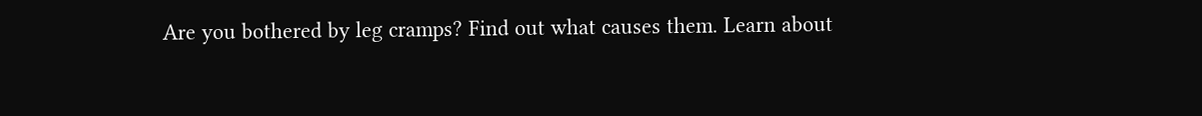Are you bothered by leg cramps? Find out what causes them. Learn about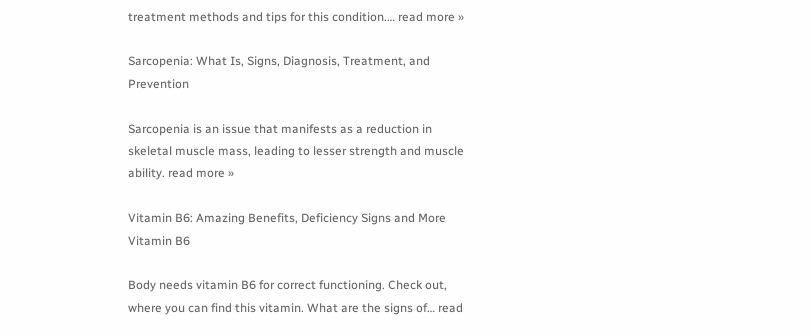treatment methods and tips for this condition.… read more »

Sarcopenia: What Is, Signs, Diagnosis, Treatment, and Prevention

Sarcopenia is an issue that manifests as a reduction in skeletal muscle mass, leading to lesser strength and muscle ability. read more »

Vitamin B6: Amazing Benefits, Deficiency Signs and More
Vitamin B6

Body needs vitamin B6 for correct functioning. Check out, where you can find this vitamin. What are the signs of… read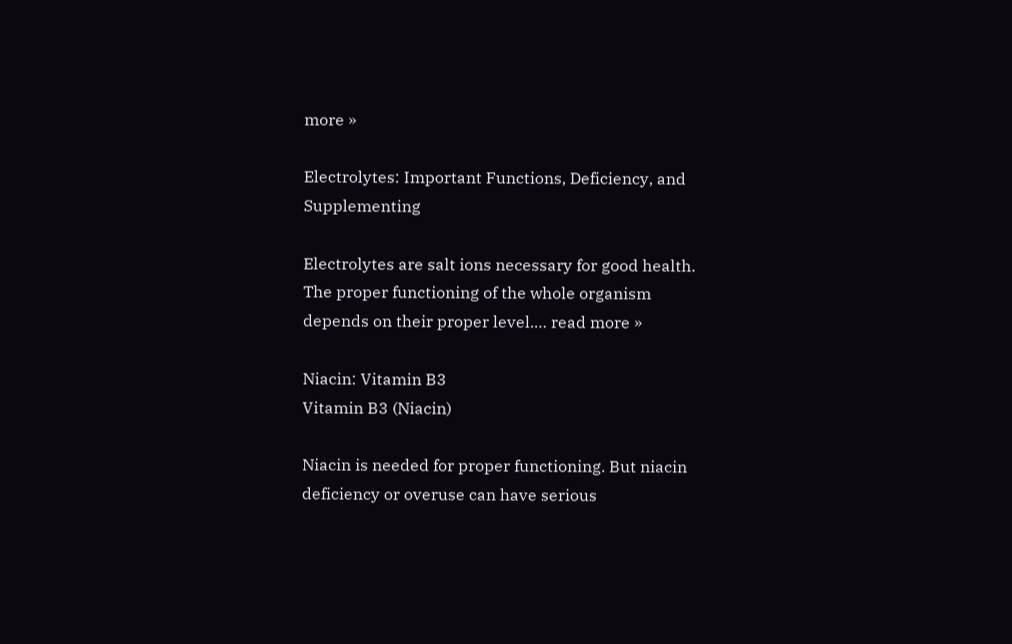more »

Electrolytes: Important Functions, Deficiency, and Supplementing

Electrolytes are salt ions necessary for good health. The proper functioning of the whole organism depends on their proper level.… read more »

Niacin: Vitamin B3
Vitamin B3 (Niacin)

Niacin is needed for proper functioning. But niacin deficiency or overuse can have serious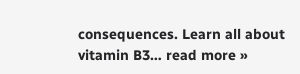consequences. Learn all about vitamin B3… read more »